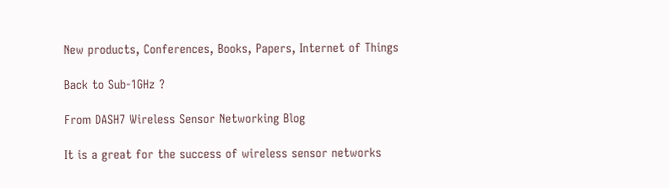New products, Conferences, Books, Papers, Internet of Things

Back to Sub-1GHz ?

From DASH7 Wireless Sensor Networking Blog

It is a great for the success of wireless sensor networks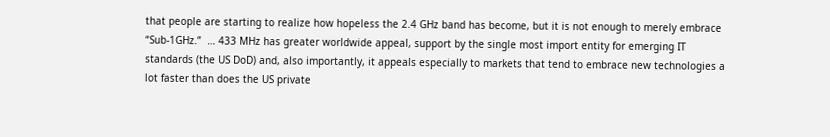that people are starting to realize how hopeless the 2.4 GHz band has become, but it is not enough to merely embrace “Sub-1GHz.”  … 433 MHz has greater worldwide appeal, support by the single most import entity for emerging IT standards (the US DoD) and, also importantly, it appeals especially to markets that tend to embrace new technologies a lot faster than does the US private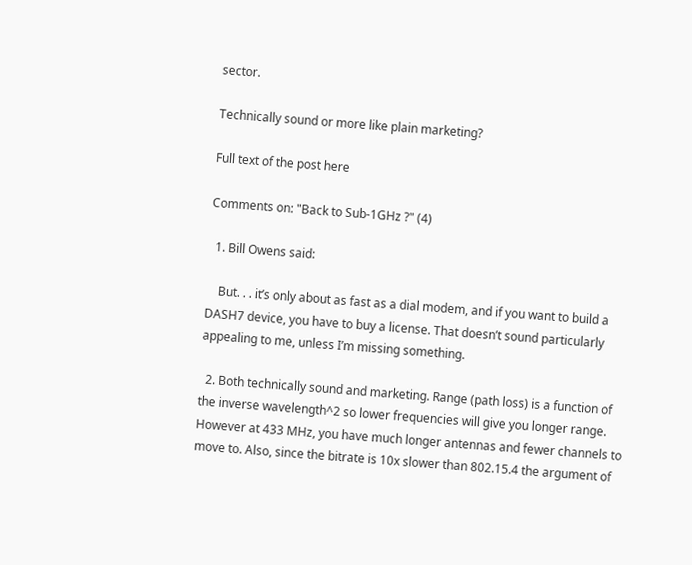sector.

Technically sound or more like plain marketing?

Full text of the post here

Comments on: "Back to Sub-1GHz ?" (4)

  1. Bill Owens said:

    But. . . it’s only about as fast as a dial modem, and if you want to build a DASH7 device, you have to buy a license. That doesn’t sound particularly appealing to me, unless I’m missing something.

  2. Both technically sound and marketing. Range (path loss) is a function of the inverse wavelength^2 so lower frequencies will give you longer range. However at 433 MHz, you have much longer antennas and fewer channels to move to. Also, since the bitrate is 10x slower than 802.15.4 the argument of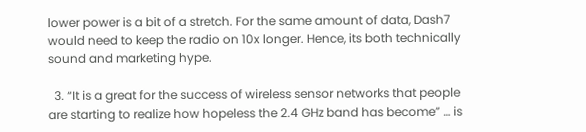lower power is a bit of a stretch. For the same amount of data, Dash7 would need to keep the radio on 10x longer. Hence, its both technically sound and marketing hype.

  3. “It is a great for the success of wireless sensor networks that people are starting to realize how hopeless the 2.4 GHz band has become” … is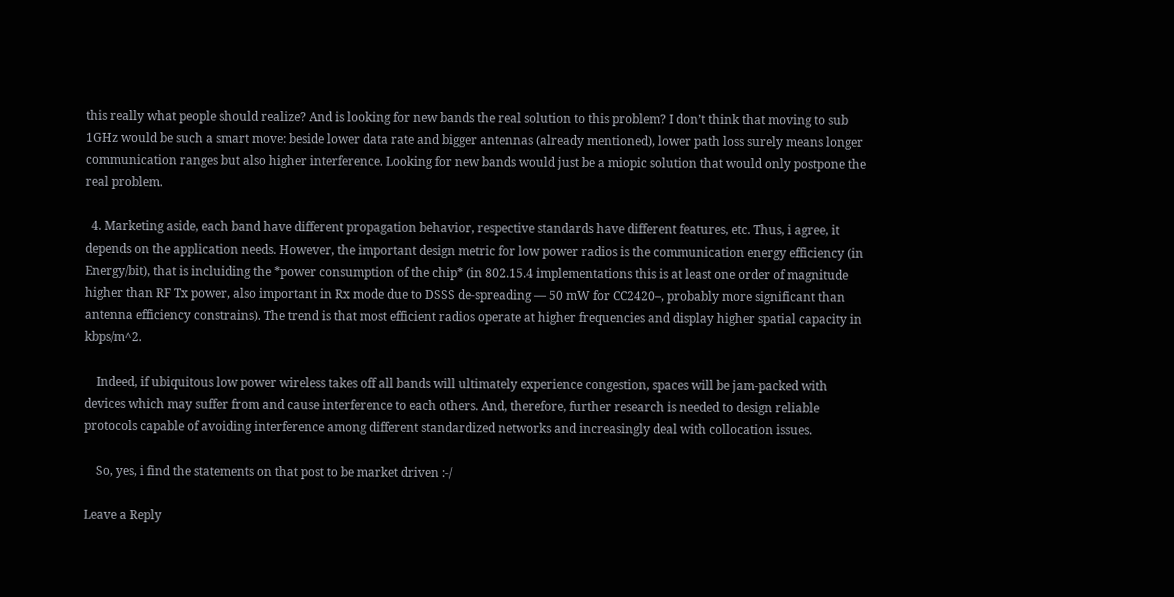this really what people should realize? And is looking for new bands the real solution to this problem? I don’t think that moving to sub 1GHz would be such a smart move: beside lower data rate and bigger antennas (already mentioned), lower path loss surely means longer communication ranges but also higher interference. Looking for new bands would just be a miopic solution that would only postpone the real problem.

  4. Marketing aside, each band have different propagation behavior, respective standards have different features, etc. Thus, i agree, it depends on the application needs. However, the important design metric for low power radios is the communication energy efficiency (in Energy/bit), that is incluiding the *power consumption of the chip* (in 802.15.4 implementations this is at least one order of magnitude higher than RF Tx power, also important in Rx mode due to DSSS de-spreading — 50 mW for CC2420–, probably more significant than antenna efficiency constrains). The trend is that most efficient radios operate at higher frequencies and display higher spatial capacity in kbps/m^2.

    Indeed, if ubiquitous low power wireless takes off all bands will ultimately experience congestion, spaces will be jam-packed with devices which may suffer from and cause interference to each others. And, therefore, further research is needed to design reliable protocols capable of avoiding interference among different standardized networks and increasingly deal with collocation issues.

    So, yes, i find the statements on that post to be market driven :-/

Leave a Reply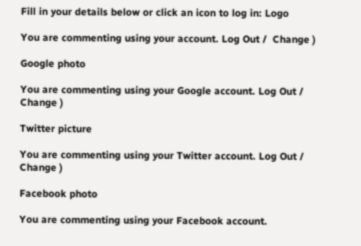Fill in your details below or click an icon to log in: Logo

You are commenting using your account. Log Out /  Change )

Google photo

You are commenting using your Google account. Log Out /  Change )

Twitter picture

You are commenting using your Twitter account. Log Out /  Change )

Facebook photo

You are commenting using your Facebook account.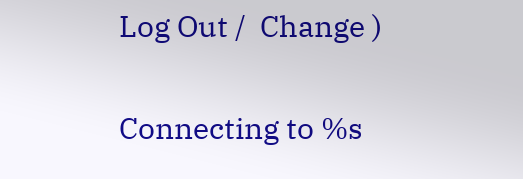Log Out /  Change )

Connecting to %s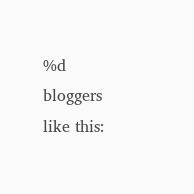%d bloggers like this: